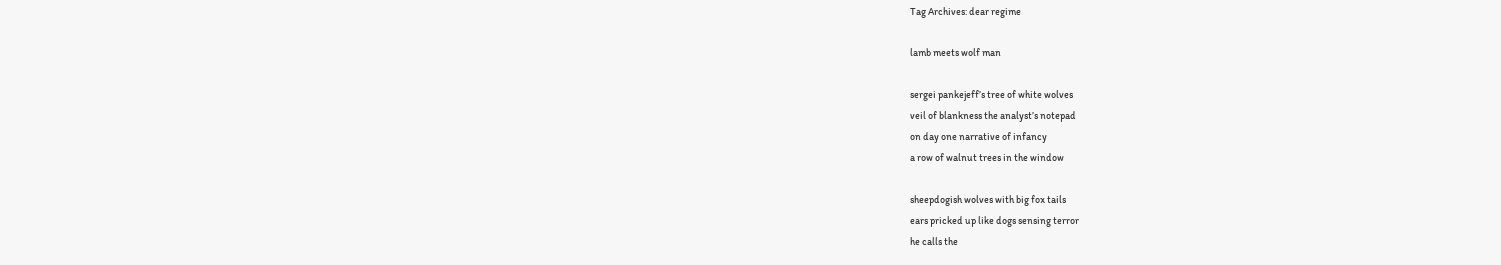Tag Archives: dear regime

lamb meets wolf man

sergei pankejeff’s tree of white wolves
veil of blankness the analyst’s notepad
on day one narrative of infancy
a row of walnut trees in the window

sheepdogish wolves with big fox tails
ears pricked up like dogs sensing terror
he calls the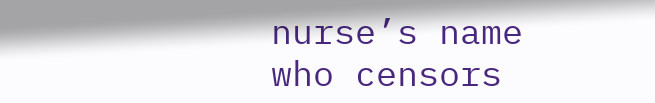nurse’s name who censors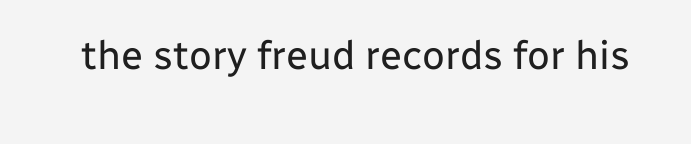the story freud records for his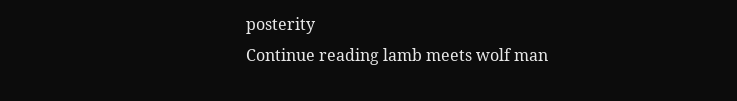posterity
Continue reading lamb meets wolf man